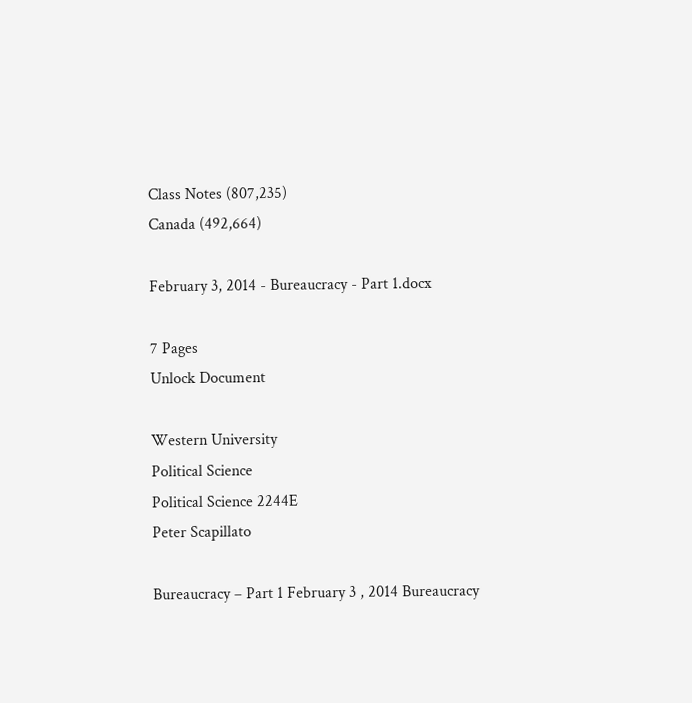Class Notes (807,235)
Canada (492,664)

February 3, 2014 - Bureaucracy - Part 1.docx

7 Pages
Unlock Document

Western University
Political Science
Political Science 2244E
Peter Scapillato

Bureaucracy – Part 1 February 3 , 2014 Bureaucracy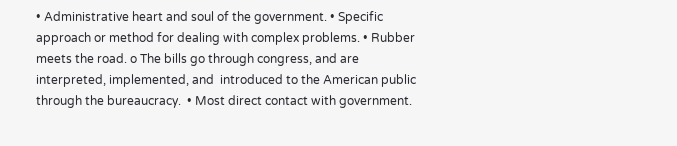• Administrative heart and soul of the government. • Specific approach or method for dealing with complex problems. • Rubber meets the road. o The bills go through congress, and are interpreted, implemented, and  introduced to the American public through the bureaucracy.  • Most direct contact with government.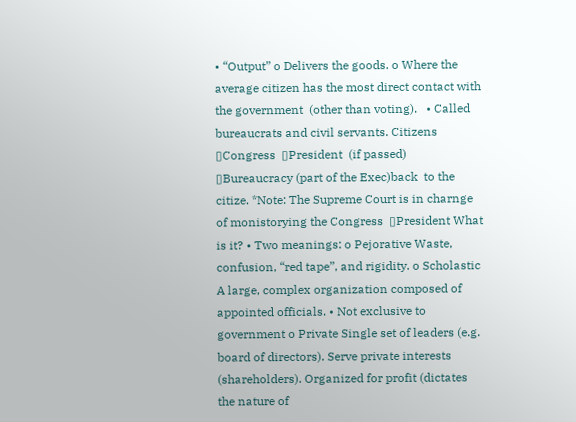• “Output” o Delivers the goods. o Where the average citizen has the most direct contact with the government  (other than voting).   • Called bureaucrats and civil servants. Citizens  ▯Congress  ▯President  (if passed)  ▯Bureaucracy (part of the Exec)back  to the citize. *Note: The Supreme Court is in charnge of monistorying the Congress  ▯President What is it? • Two meanings: o Pejorative Waste, confusion, “red tape”, and rigidity. o Scholastic A large, complex organization composed of appointed officials. • Not exclusive to government o Private Single set of leaders (e.g. board of directors). Serve private interests (shareholders). Organized for profit (dictates the nature of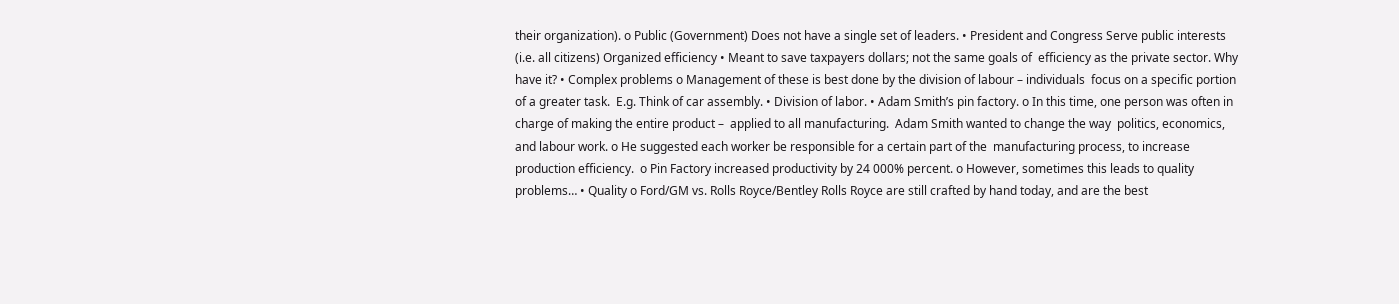their organization). o Public (Government) Does not have a single set of leaders. • President and Congress Serve public interests (i.e. all citizens) Organized efficiency • Meant to save taxpayers dollars; not the same goals of  efficiency as the private sector. Why have it? • Complex problems o Management of these is best done by the division of labour – individuals  focus on a specific portion of a greater task.  E.g. Think of car assembly. • Division of labor. • Adam Smith’s pin factory. o In this time, one person was often in charge of making the entire product –  applied to all manufacturing.  Adam Smith wanted to change the way  politics, economics, and labour work. o He suggested each worker be responsible for a certain part of the  manufacturing process, to increase production efficiency.  o Pin Factory increased productivity by 24 000% percent. o However, sometimes this leads to quality problems… • Quality o Ford/GM vs. Rolls Royce/Bentley Rolls Royce are still crafted by hand today, and are the best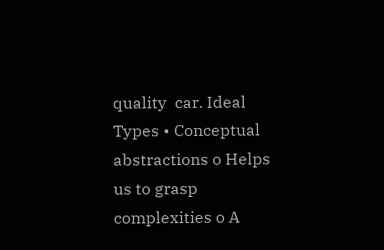quality  car. Ideal Types • Conceptual abstractions o Helps us to grasp complexities o A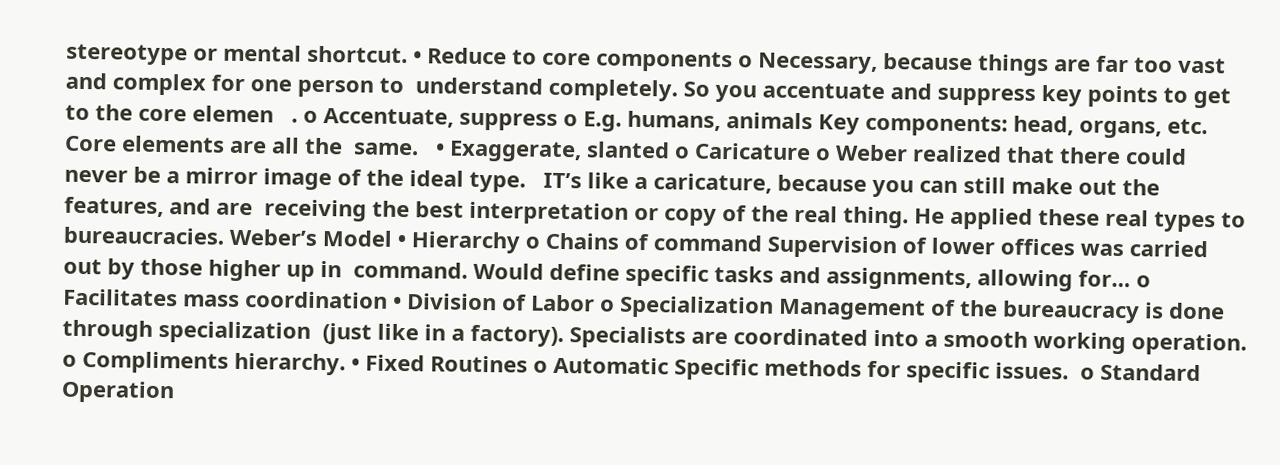stereotype or mental shortcut. • Reduce to core components o Necessary, because things are far too vast and complex for one person to  understand completely. So you accentuate and suppress key points to get   to the core elemen   . o Accentuate, suppress o E.g. humans, animals Key components: head, organs, etc. Core elements are all the  same.   • Exaggerate, slanted o Caricature o Weber realized that there could never be a mirror image of the ideal type.   IT’s like a caricature, because you can still make out the features, and are  receiving the best interpretation or copy of the real thing. He applied these real types to bureaucracies. Weber’s Model • Hierarchy o Chains of command Supervision of lower offices was carried out by those higher up in  command. Would define specific tasks and assignments, allowing for… o Facilitates mass coordination • Division of Labor o Specialization Management of the bureaucracy is done through specialization  (just like in a factory). Specialists are coordinated into a smooth working operation. o Compliments hierarchy. • Fixed Routines o Automatic Specific methods for specific issues.  o Standard Operation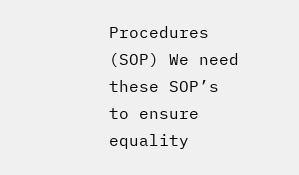Procedures (SOP) We need these SOP’s to ensure equality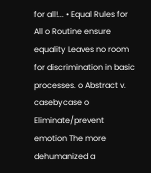for all!... • Equal Rules for All o Routine ensure equality Leaves no room for discrimination in basic processes. o Abstract v. casebycase o Eliminate/prevent emotion The more dehumanized a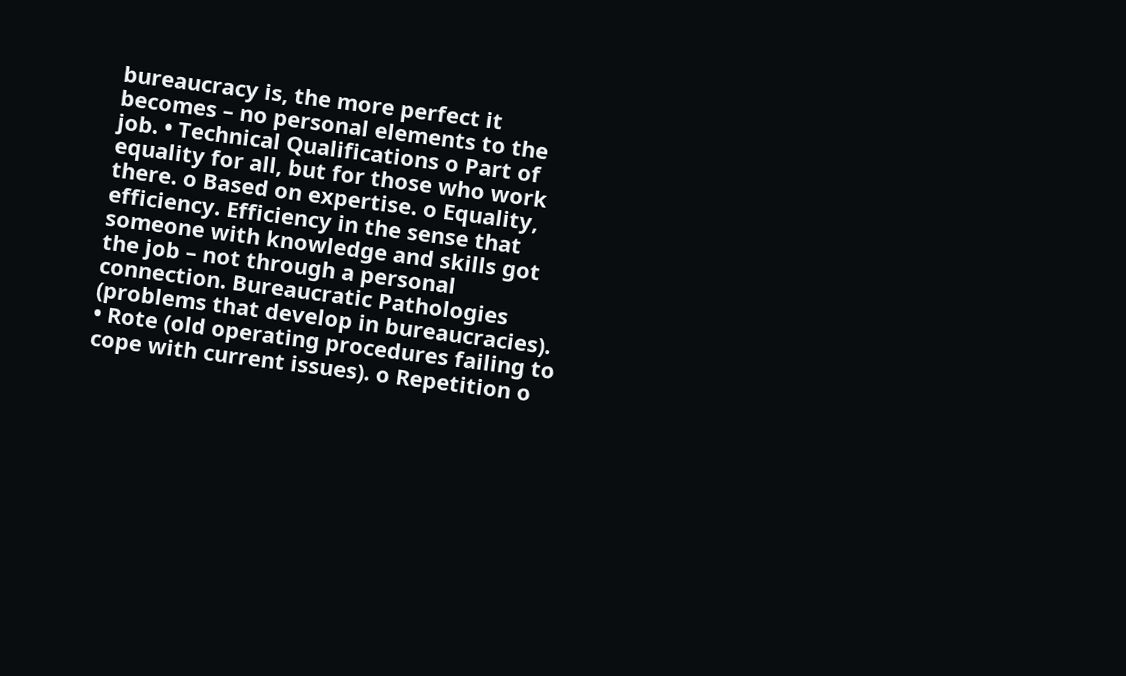bureaucracy is, the more perfect it  becomes – no personal elements to the job. • Technical Qualifications o Part of equality for all, but for those who work there. o Based on expertise. o Equality, efficiency. Efficiency in the sense that someone with knowledge and skills got  the job – not through a personal connection. Bureaucratic Pathologies (problems that develop in bureaucracies). • Rote (old operating procedures failing to cope with current issues). o Repetition o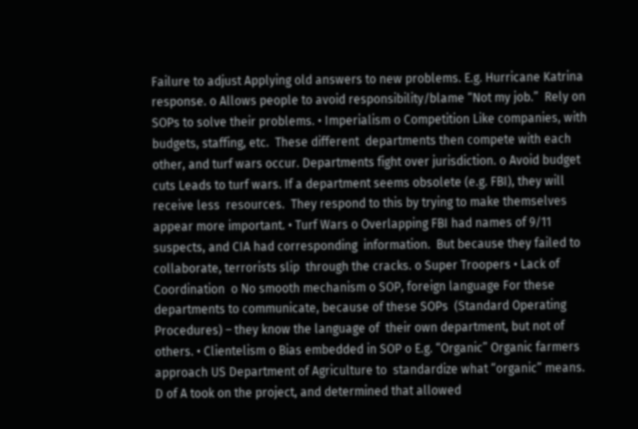Failure to adjust Applying old answers to new problems. E.g. Hurricane Katrina response. o Allows people to avoid responsibility/blame “Not my job.”  Rely on SOPs to solve their problems. • Imperialism o Competition Like companies, with budgets, staffing, etc.  These different  departments then compete with each other, and turf wars occur. Departments fight over jurisdiction. o Avoid budget cuts Leads to turf wars. If a department seems obsolete (e.g. FBI), they will receive less  resources.  They respond to this by trying to make themselves  appear more important. • Turf Wars o Overlapping FBI had names of 9/11 suspects, and CIA had corresponding  information.  But because they failed to collaborate, terrorists slip  through the cracks. o Super Troopers • Lack of Coordination  o No smooth mechanism o SOP, foreign language For these departments to communicate, because of these SOPs  (Standard Operating Procedures) – they know the language of  their own department, but not of others. • Clientelism o Bias embedded in SOP o E.g. “Organic” Organic farmers approach US Department of Agriculture to  standardize what “organic” means. D of A took on the project, and determined that allowed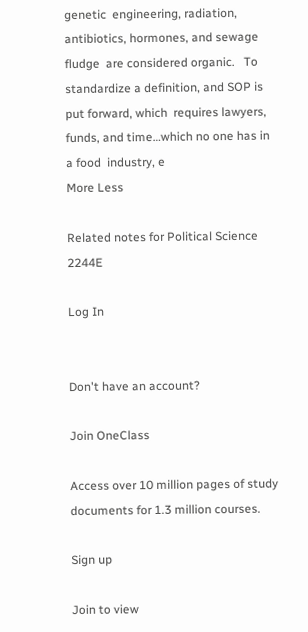genetic  engineering, radiation, antibiotics, hormones, and sewage fludge  are considered organic.   To standardize a definition, and SOP is put forward, which  requires lawyers, funds, and time…which no one has in a food  industry, e
More Less

Related notes for Political Science 2244E

Log In


Don't have an account?

Join OneClass

Access over 10 million pages of study
documents for 1.3 million courses.

Sign up

Join to view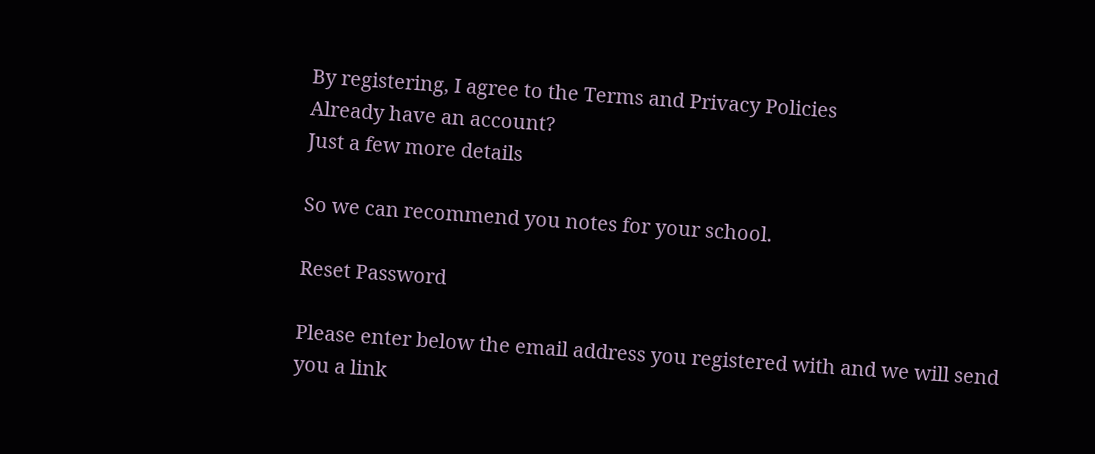By registering, I agree to the Terms and Privacy Policies
Already have an account?
Just a few more details

So we can recommend you notes for your school.

Reset Password

Please enter below the email address you registered with and we will send you a link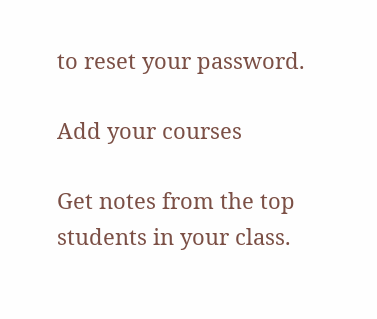to reset your password.

Add your courses

Get notes from the top students in your class.